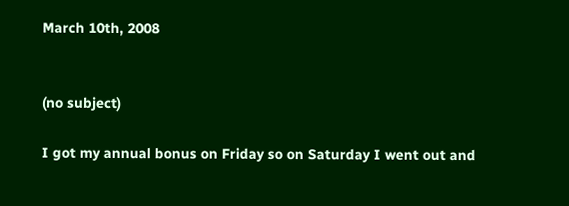March 10th, 2008


(no subject)

I got my annual bonus on Friday so on Saturday I went out and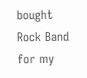bought Rock Band for my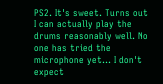PS2. It's sweet. Turns out I can actually play the drums reasonably well. No one has tried the microphone yet... I don't expect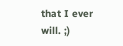that I ever will. ;)